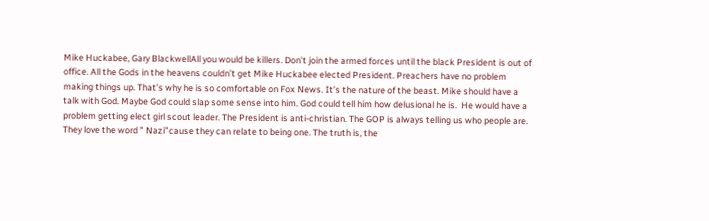Mike Huckabee, Gary BlackwellAll you would be killers. Don’t join the armed forces until the black President is out of office. All the Gods in the heavens couldn’t get Mike Huckabee elected President. Preachers have no problem making things up. That’s why he is so comfortable on Fox News. It’s the nature of the beast. Mike should have a talk with God. Maybe God could slap some sense into him. God could tell him how delusional he is.  He would have a problem getting elect girl scout leader. The President is anti-christian. The GOP is always telling us who people are. They love the word ” Nazi”cause they can relate to being one. The truth is, the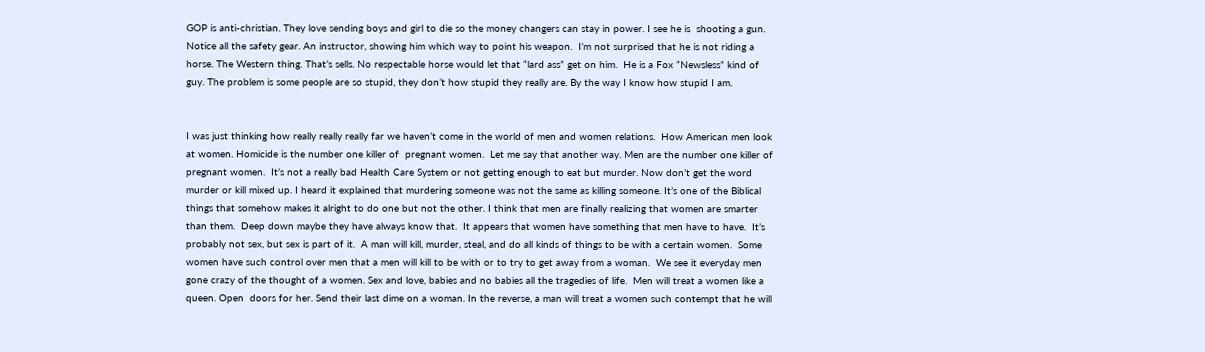GOP is anti-christian. They love sending boys and girl to die so the money changers can stay in power. I see he is  shooting a gun. Notice all the safety gear. An instructor, showing him which way to point his weapon.  I’m not surprised that he is not riding a horse. The Western thing. That’s sells. No respectable horse would let that “lard ass” get on him.  He is a Fox “Newsless” kind of guy. The problem is some people are so stupid, they don’t how stupid they really are. By the way I know how stupid I am.


I was just thinking how really really really far we haven’t come in the world of men and women relations.  How American men look at women. Homicide is the number one killer of  pregnant women.  Let me say that another way. Men are the number one killer of pregnant women.  It’s not a really bad Health Care System or not getting enough to eat but murder. Now don’t get the word murder or kill mixed up. I heard it explained that murdering someone was not the same as killing someone. It’s one of the Biblical things that somehow makes it alright to do one but not the other. I think that men are finally realizing that women are smarter than them.  Deep down maybe they have always know that.  It appears that women have something that men have to have.  It’s probably not sex, but sex is part of it.  A man will kill, murder, steal, and do all kinds of things to be with a certain women.  Some women have such control over men that a men will kill to be with or to try to get away from a woman.  We see it everyday men gone crazy of the thought of a women. Sex and love, babies and no babies all the tragedies of life.  Men will treat a women like a queen. Open  doors for her. Send their last dime on a woman. In the reverse, a man will treat a women such contempt that he will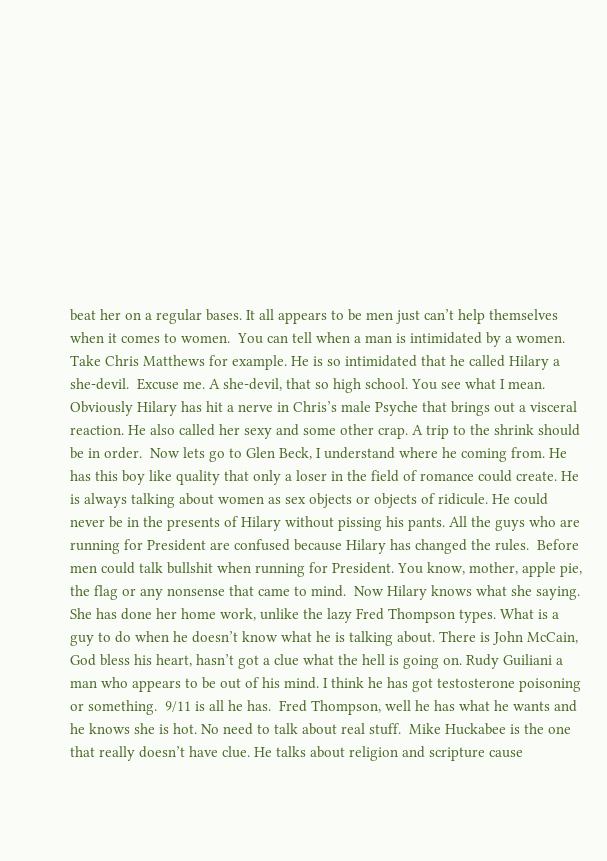beat her on a regular bases. It all appears to be men just can’t help themselves when it comes to women.  You can tell when a man is intimidated by a women. Take Chris Matthews for example. He is so intimidated that he called Hilary a she-devil.  Excuse me. A she-devil, that so high school. You see what I mean. Obviously Hilary has hit a nerve in Chris’s male Psyche that brings out a visceral reaction. He also called her sexy and some other crap. A trip to the shrink should be in order.  Now lets go to Glen Beck, I understand where he coming from. He has this boy like quality that only a loser in the field of romance could create. He is always talking about women as sex objects or objects of ridicule. He could never be in the presents of Hilary without pissing his pants. All the guys who are running for President are confused because Hilary has changed the rules.  Before men could talk bullshit when running for President. You know, mother, apple pie, the flag or any nonsense that came to mind.  Now Hilary knows what she saying. She has done her home work, unlike the lazy Fred Thompson types. What is a guy to do when he doesn’t know what he is talking about. There is John McCain, God bless his heart, hasn’t got a clue what the hell is going on. Rudy Guiliani a man who appears to be out of his mind. I think he has got testosterone poisoning or something.  9/11 is all he has.  Fred Thompson, well he has what he wants and he knows she is hot. No need to talk about real stuff.  Mike Huckabee is the one that really doesn’t have clue. He talks about religion and scripture cause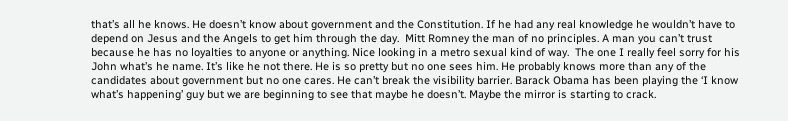that’s all he knows. He doesn’t know about government and the Constitution. If he had any real knowledge he wouldn’t have to depend on Jesus and the Angels to get him through the day.  Mitt Romney the man of no principles. A man you can’t trust because he has no loyalties to anyone or anything. Nice looking in a metro sexual kind of way.  The one I really feel sorry for his John what’s he name. It’s like he not there. He is so pretty but no one sees him. He probably knows more than any of the candidates about government but no one cares. He can’t break the visibility barrier. Barack Obama has been playing the ‘I know what’s happening’ guy but we are beginning to see that maybe he doesn’t. Maybe the mirror is starting to crack.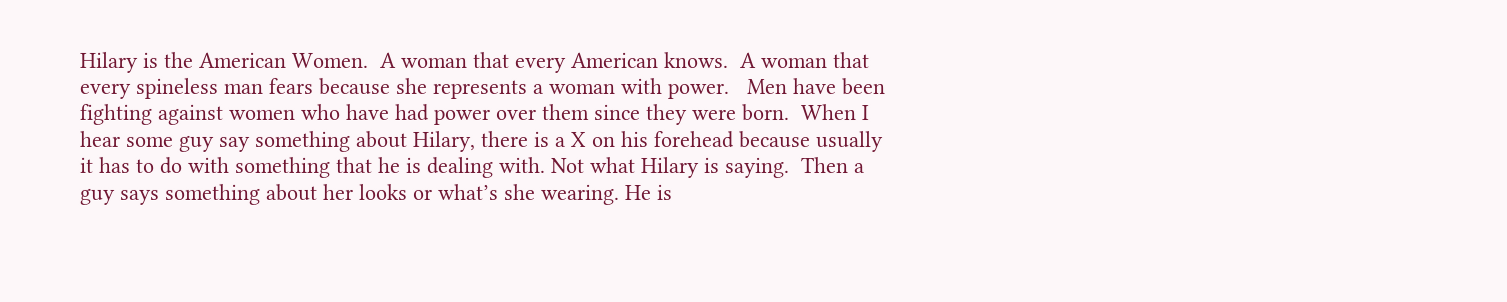Hilary is the American Women.  A woman that every American knows.  A woman that every spineless man fears because she represents a woman with power.   Men have been fighting against women who have had power over them since they were born.  When I hear some guy say something about Hilary, there is a X on his forehead because usually it has to do with something that he is dealing with. Not what Hilary is saying.  Then a guy says something about her looks or what’s she wearing. He is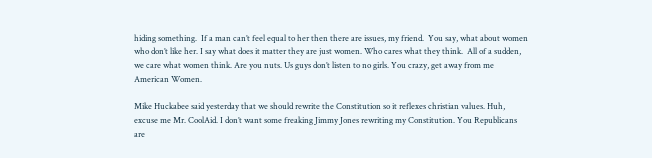hiding something.  If a man can’t feel equal to her then there are issues, my friend.  You say, what about women who don’t like her. I say what does it matter they are just women. Who cares what they think.  All of a sudden, we care what women think. Are you nuts. Us guys don’t listen to no girls. You crazy, get away from me American Women.

Mike Huckabee said yesterday that we should rewrite the Constitution so it reflexes christian values. Huh, excuse me Mr. CoolAid. I don’t want some freaking Jimmy Jones rewriting my Constitution. You Republicans are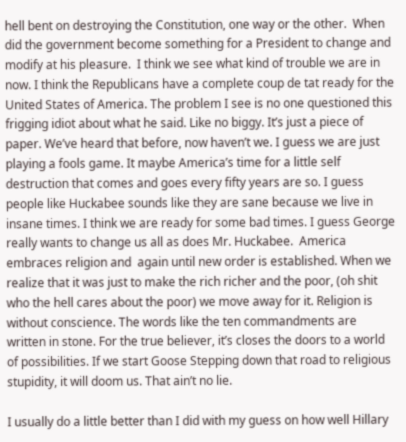hell bent on destroying the Constitution, one way or the other.  When did the government become something for a President to change and modify at his pleasure.  I think we see what kind of trouble we are in now. I think the Republicans have a complete coup de tat ready for the United States of America. The problem I see is no one questioned this frigging idiot about what he said. Like no biggy. It’s just a piece of paper. We’ve heard that before, now haven’t we. I guess we are just playing a fools game. It maybe America’s time for a little self destruction that comes and goes every fifty years are so. I guess people like Huckabee sounds like they are sane because we live in  insane times. I think we are ready for some bad times. I guess George really wants to change us all as does Mr. Huckabee.  America embraces religion and  again until new order is established. When we realize that it was just to make the rich richer and the poor, (oh shit who the hell cares about the poor) we move away for it. Religion is without conscience. The words like the ten commandments are written in stone. For the true believer, it’s closes the doors to a world of possibilities. If we start Goose Stepping down that road to religious stupidity, it will doom us. That ain’t no lie.

I usually do a little better than I did with my guess on how well Hillary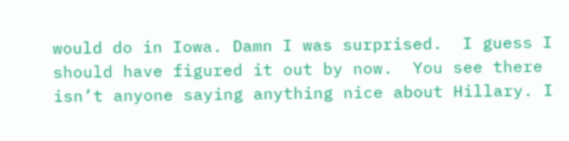would do in Iowa. Damn I was surprised.  I guess I should have figured it out by now.  You see there isn’t anyone saying anything nice about Hillary. I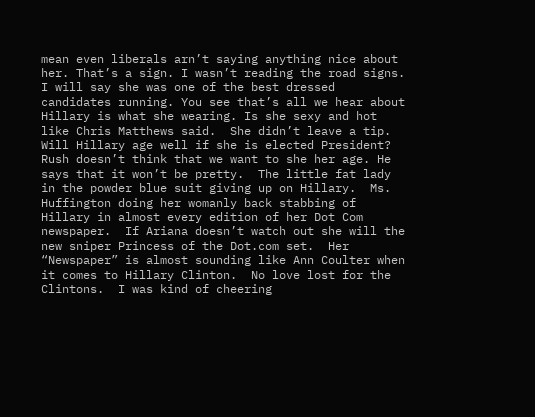mean even liberals arn’t saying anything nice about her. That’s a sign. I wasn’t reading the road signs. I will say she was one of the best dressed candidates running. You see that’s all we hear about Hillary is what she wearing. Is she sexy and hot like Chris Matthews said.  She didn’t leave a tip.  Will Hillary age well if she is elected President?  Rush doesn’t think that we want to she her age. He says that it won’t be pretty.  The little fat lady in the powder blue suit giving up on Hillary.  Ms. Huffington doing her womanly back stabbing of Hillary in almost every edition of her Dot Com newspaper.  If Ariana doesn’t watch out she will the new sniper Princess of the Dot.com set.  Her “Newspaper” is almost sounding like Ann Coulter when it comes to Hillary Clinton.  No love lost for the Clintons.  I was kind of cheering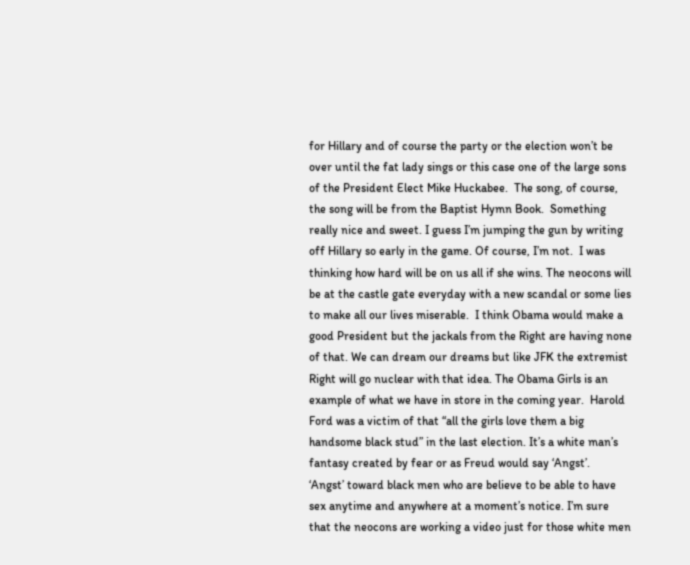for Hillary and of course the party or the election won’t be over until the fat lady sings or this case one of the large sons of the President Elect Mike Huckabee.  The song, of course, the song will be from the Baptist Hymn Book.  Something really nice and sweet. I guess I’m jumping the gun by writing off Hillary so early in the game. Of course, I’m not.  I was thinking how hard will be on us all if she wins. The neocons will be at the castle gate everyday with a new scandal or some lies to make all our lives miserable.  I think Obama would make a good President but the jackals from the Right are having none of that. We can dream our dreams but like JFK the extremist Right will go nuclear with that idea. The Obama Girls is an example of what we have in store in the coming year.  Harold Ford was a victim of that “all the girls love them a big handsome black stud” in the last election. It’s a white man’s fantasy created by fear or as Freud would say ‘Angst’.   ‘Angst’ toward black men who are believe to be able to have sex anytime and anywhere at a moment’s notice. I’m sure that the neocons are working a video just for those white men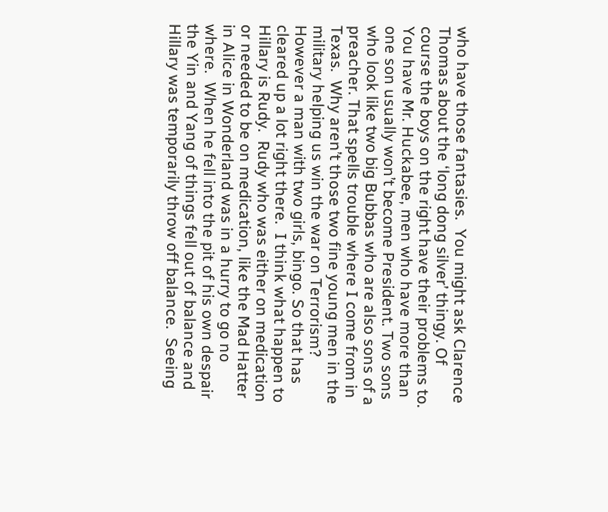who have those fantasies.  You might ask Clarence Thomas about the ‘long dong silver’ thingy. Of course the boys on the right have their problems to. You have Mr. Huckabee, men who have more than one son usually won’t become President. Two sons who look like two big Bubbas who are also sons of a preacher. That spells trouble where I come from in Texas.  Why aren’t those two fine young men in the military helping us win the war on Terrorism?  However a man with two girls, bingo. So that has cleared up a lot right there.  I think what happen to Hillary is Rudy.  Rudy who was either on medication or needed to be on medication, like the Mad Hatter in Alice in Wonderland was in a hurry to go no where.  When he fell into the pit of his own despair the Yin and Yang of things fell out of balance and Hillary was temporarily throw off balance.  Seeing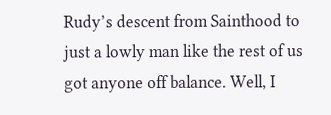Rudy’s descent from Sainthood to just a lowly man like the rest of us got anyone off balance. Well, I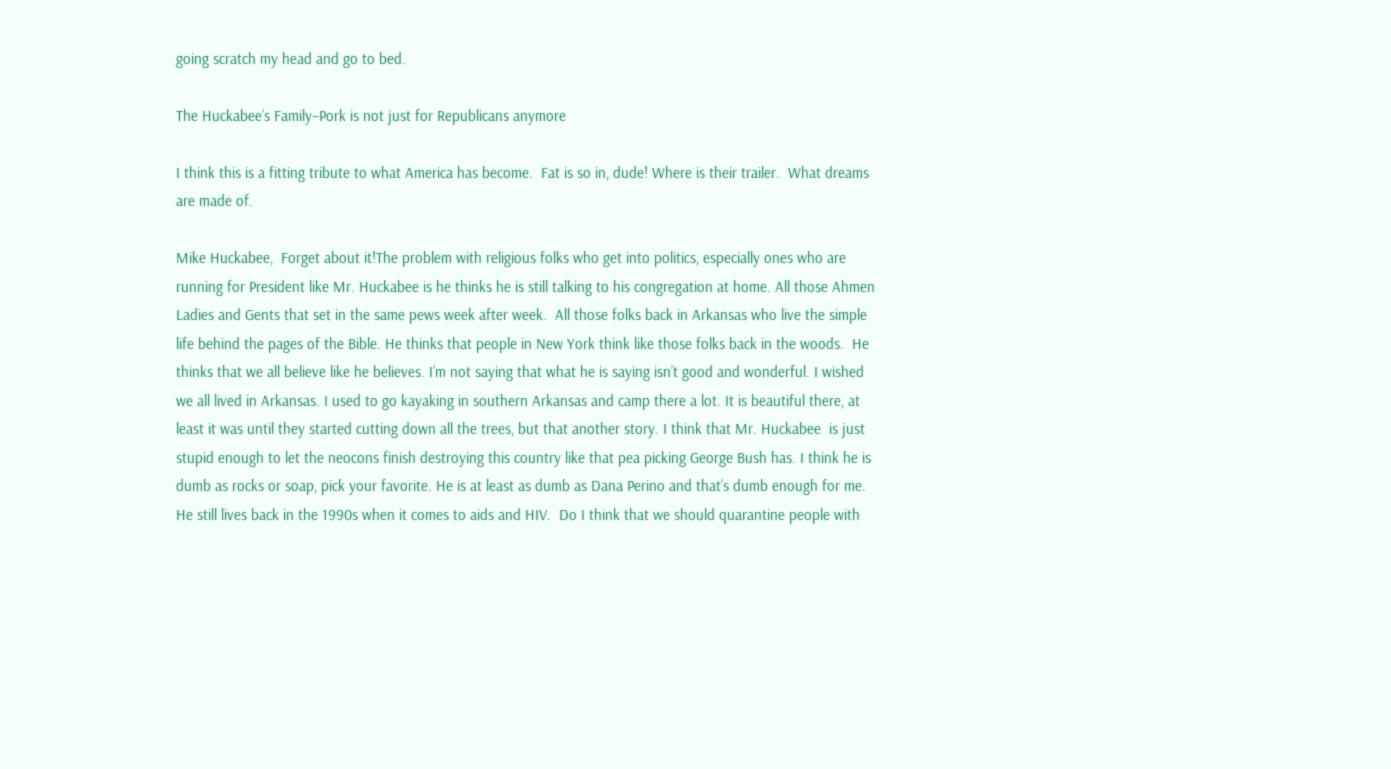going scratch my head and go to bed.

The Huckabee’s Family–Pork is not just for Republicans anymore

I think this is a fitting tribute to what America has become.  Fat is so in, dude! Where is their trailer.  What dreams are made of.

Mike Huckabee,  Forget about it!The problem with religious folks who get into politics, especially ones who are running for President like Mr. Huckabee is he thinks he is still talking to his congregation at home. All those Ahmen Ladies and Gents that set in the same pews week after week.  All those folks back in Arkansas who live the simple life behind the pages of the Bible. He thinks that people in New York think like those folks back in the woods.  He thinks that we all believe like he believes. I’m not saying that what he is saying isn’t good and wonderful. I wished we all lived in Arkansas. I used to go kayaking in southern Arkansas and camp there a lot. It is beautiful there, at least it was until they started cutting down all the trees, but that another story. I think that Mr. Huckabee  is just stupid enough to let the neocons finish destroying this country like that pea picking George Bush has. I think he is dumb as rocks or soap, pick your favorite. He is at least as dumb as Dana Perino and that’s dumb enough for me. He still lives back in the 1990s when it comes to aids and HIV.  Do I think that we should quarantine people with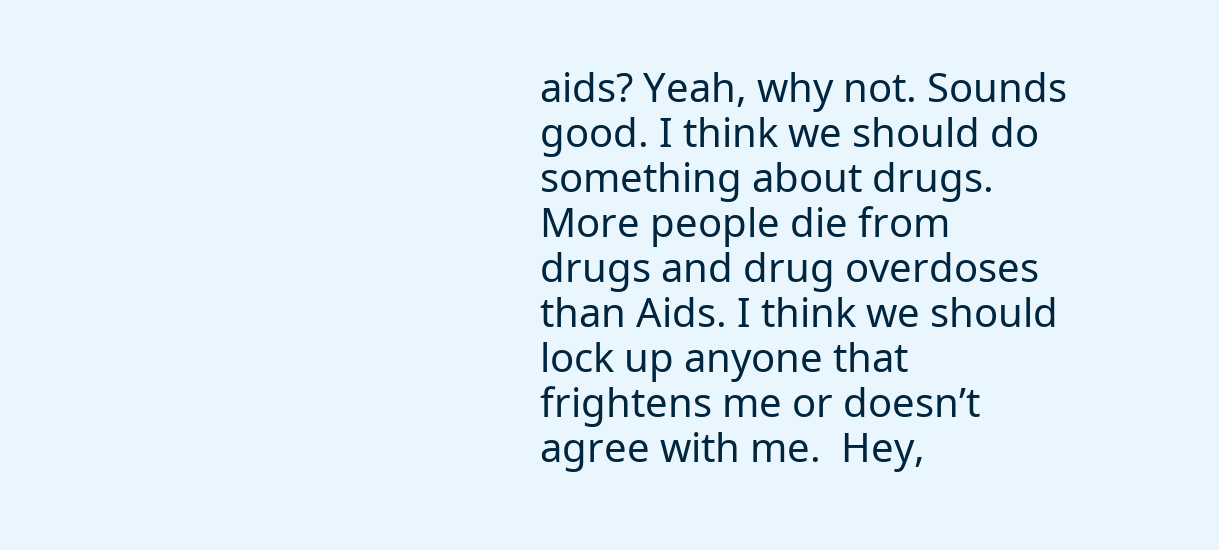aids? Yeah, why not. Sounds good. I think we should do something about drugs. More people die from drugs and drug overdoses than Aids. I think we should lock up anyone that frightens me or doesn’t agree with me.  Hey,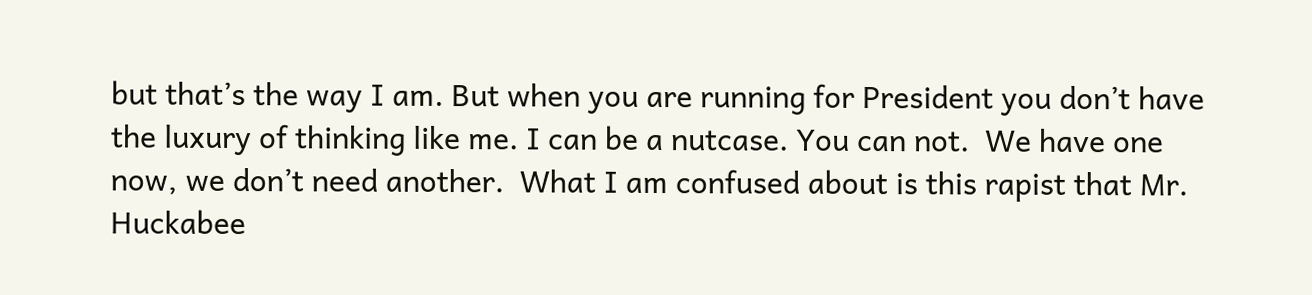but that’s the way I am. But when you are running for President you don’t have the luxury of thinking like me. I can be a nutcase. You can not.  We have one now, we don’t need another.  What I am confused about is this rapist that Mr. Huckabee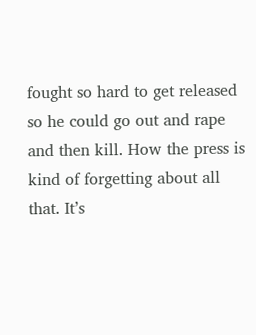fought so hard to get released so he could go out and rape and then kill. How the press is kind of forgetting about all that. It’s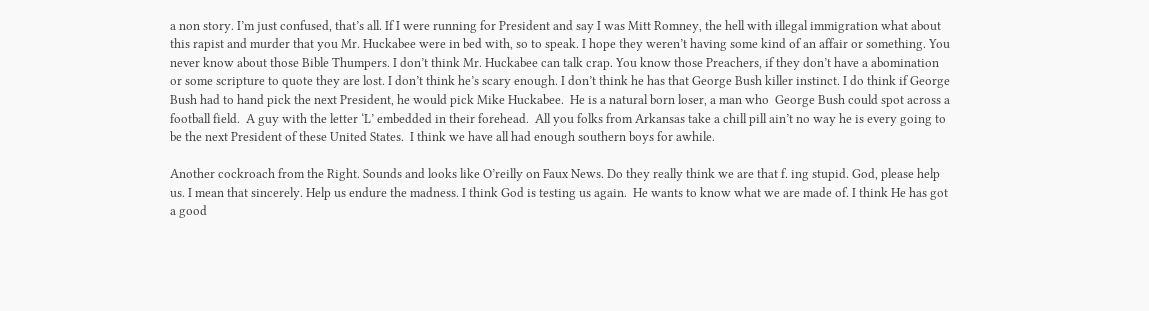a non story. I’m just confused, that’s all. If I were running for President and say I was Mitt Romney, the hell with illegal immigration what about this rapist and murder that you Mr. Huckabee were in bed with, so to speak. I hope they weren’t having some kind of an affair or something. You never know about those Bible Thumpers. I don’t think Mr. Huckabee can talk crap. You know those Preachers, if they don’t have a abomination or some scripture to quote they are lost. I don’t think he’s scary enough. I don’t think he has that George Bush killer instinct. I do think if George Bush had to hand pick the next President, he would pick Mike Huckabee.  He is a natural born loser, a man who  George Bush could spot across a football field.  A guy with the letter ‘L’ embedded in their forehead.  All you folks from Arkansas take a chill pill ain’t no way he is every going to be the next President of these United States.  I think we have all had enough southern boys for awhile.

Another cockroach from the Right. Sounds and looks like O’reilly on Faux News. Do they really think we are that f. ing stupid. God, please help us. I mean that sincerely. Help us endure the madness. I think God is testing us again.  He wants to know what we are made of. I think He has got a good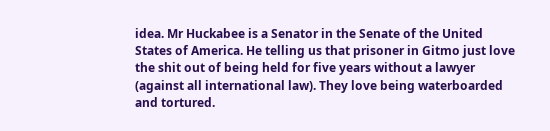idea. Mr Huckabee is a Senator in the Senate of the United States of America. He telling us that prisoner in Gitmo just love the shit out of being held for five years without a lawyer (against all international law). They love being waterboarded and tortured.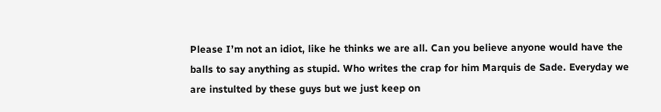Please I’m not an idiot, like he thinks we are all. Can you believe anyone would have the balls to say anything as stupid. Who writes the crap for him Marquis de Sade. Everyday we are instulted by these guys but we just keep on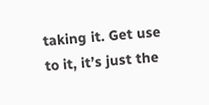taking it. Get use to it, it’s just the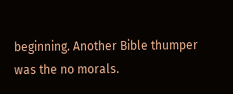beginning. Another Bible thumper was the no morals.